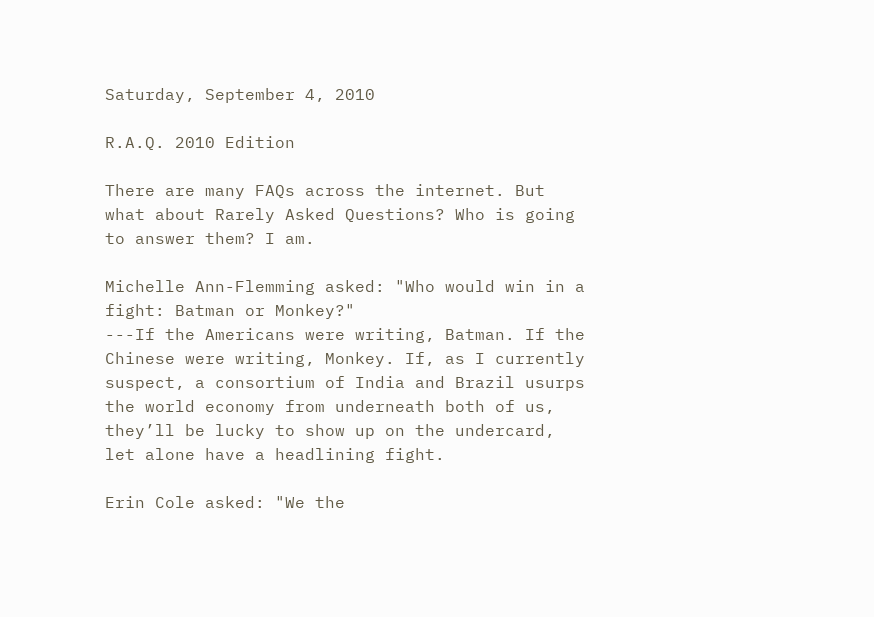Saturday, September 4, 2010

R.A.Q. 2010 Edition

There are many FAQs across the internet. But what about Rarely Asked Questions? Who is going to answer them? I am.

Michelle Ann-Flemming asked: "Who would win in a fight: Batman or Monkey?"
---If the Americans were writing, Batman. If the Chinese were writing, Monkey. If, as I currently suspect, a consortium of India and Brazil usurps the world economy from underneath both of us, they’ll be lucky to show up on the undercard, let alone have a headlining fight.

Erin Cole asked: "We the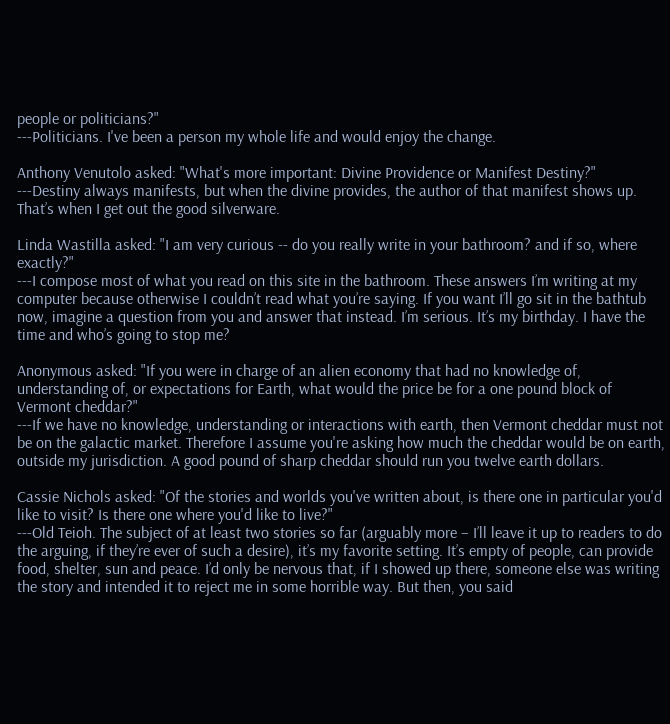people or politicians?"
---Politicians. I've been a person my whole life and would enjoy the change.

Anthony Venutolo asked: "What's more important: Divine Providence or Manifest Destiny?"
---Destiny always manifests, but when the divine provides, the author of that manifest shows up. That’s when I get out the good silverware.

Linda Wastilla asked: "I am very curious -- do you really write in your bathroom? and if so, where exactly?"
---I compose most of what you read on this site in the bathroom. These answers I’m writing at my computer because otherwise I couldn’t read what you’re saying. If you want I’ll go sit in the bathtub now, imagine a question from you and answer that instead. I’m serious. It’s my birthday. I have the time and who’s going to stop me?

Anonymous asked: "If you were in charge of an alien economy that had no knowledge of, understanding of, or expectations for Earth, what would the price be for a one pound block of Vermont cheddar?"
---If we have no knowledge, understanding or interactions with earth, then Vermont cheddar must not be on the galactic market. Therefore I assume you're asking how much the cheddar would be on earth, outside my jurisdiction. A good pound of sharp cheddar should run you twelve earth dollars.

Cassie Nichols asked: "Of the stories and worlds you've written about, is there one in particular you'd like to visit? Is there one where you'd like to live?"
---Old Teioh. The subject of at least two stories so far (arguably more – I’ll leave it up to readers to do the arguing, if they’re ever of such a desire), it’s my favorite setting. It’s empty of people, can provide food, shelter, sun and peace. I’d only be nervous that, if I showed up there, someone else was writing the story and intended it to reject me in some horrible way. But then, you said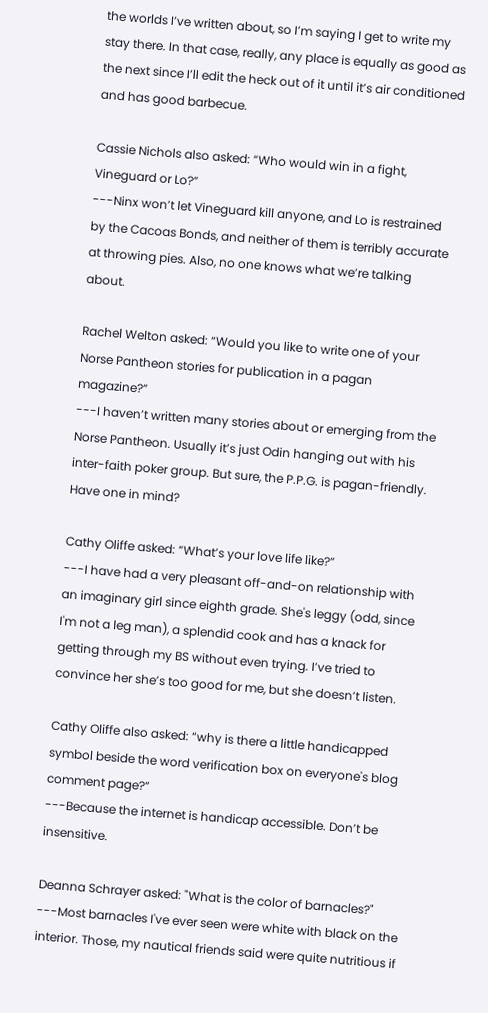the worlds I’ve written about, so I’m saying I get to write my stay there. In that case, really, any place is equally as good as the next since I’ll edit the heck out of it until it’s air conditioned and has good barbecue.

Cassie Nichols also asked: “Who would win in a fight, Vineguard or Lo?”
---Ninx won’t let Vineguard kill anyone, and Lo is restrained by the Cacoas Bonds, and neither of them is terribly accurate at throwing pies. Also, no one knows what we’re talking about.

Rachel Welton asked: “Would you like to write one of your Norse Pantheon stories for publication in a pagan magazine?”
---I haven’t written many stories about or emerging from the Norse Pantheon. Usually it’s just Odin hanging out with his inter-faith poker group. But sure, the P.P.G. is pagan-friendly. Have one in mind?

Cathy Oliffe asked: “What’s your love life like?”
---I have had a very pleasant off-and-on relationship with an imaginary girl since eighth grade. She's leggy (odd, since I'm not a leg man), a splendid cook and has a knack for getting through my BS without even trying. I’ve tried to convince her she’s too good for me, but she doesn’t listen.

Cathy Oliffe also asked: “why is there a little handicapped symbol beside the word verification box on everyone's blog comment page?”
---Because the internet is handicap accessible. Don’t be insensitive.

Deanna Schrayer asked: "What is the color of barnacles?"
---Most barnacles I've ever seen were white with black on the interior. Those, my nautical friends said were quite nutritious if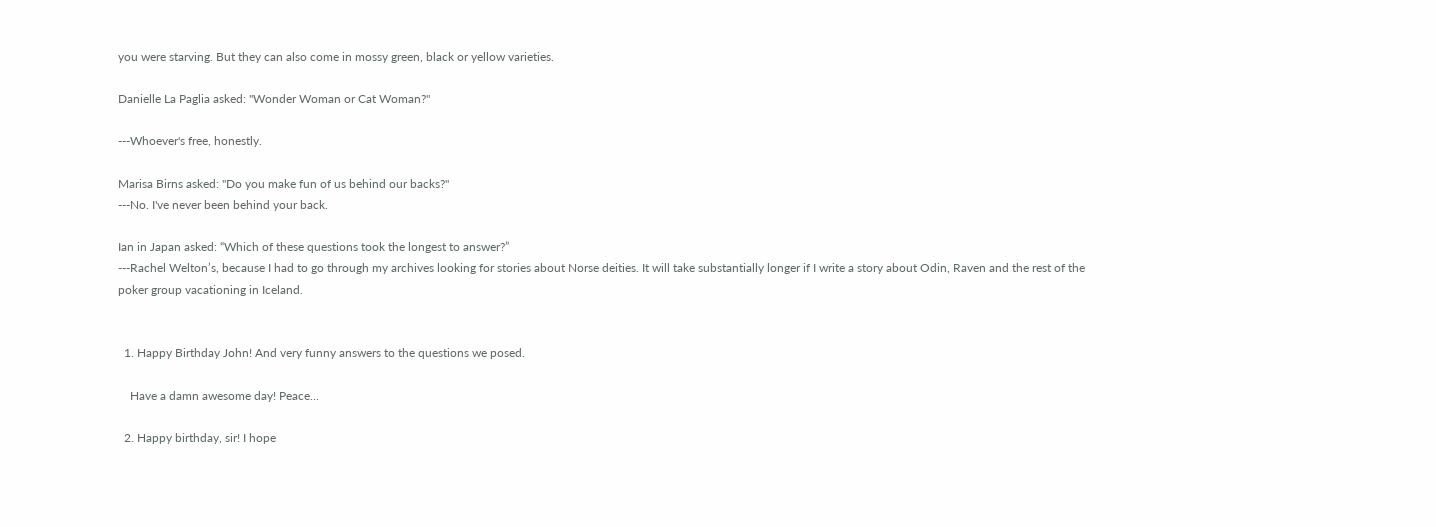you were starving. But they can also come in mossy green, black or yellow varieties.

Danielle La Paglia asked: "Wonder Woman or Cat Woman?"

---Whoever's free, honestly.

Marisa Birns asked: "Do you make fun of us behind our backs?"
---No. I've never been behind your back.

Ian in Japan asked: “Which of these questions took the longest to answer?”
---Rachel Welton’s, because I had to go through my archives looking for stories about Norse deities. It will take substantially longer if I write a story about Odin, Raven and the rest of the poker group vacationing in Iceland.


  1. Happy Birthday John! And very funny answers to the questions we posed.

    Have a damn awesome day! Peace...

  2. Happy birthday, sir! I hope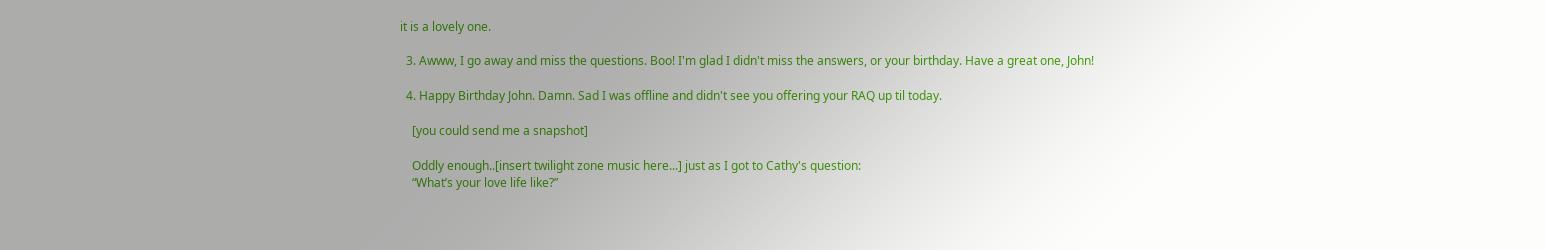it is a lovely one.

  3. Awww, I go away and miss the questions. Boo! I'm glad I didn't miss the answers, or your birthday. Have a great one, John!

  4. Happy Birthday John. Damn. Sad I was offline and didn't see you offering your RAQ up til today.

    [you could send me a snapshot]

    Oddly enough..[insert twilight zone music here...] just as I got to Cathy's question:
    “What’s your love life like?”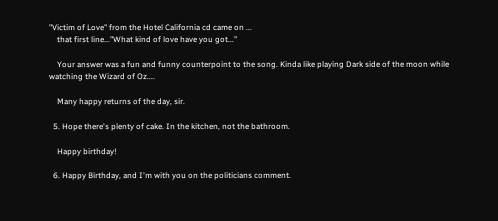"Victim of Love" from the Hotel California cd came on ...
    that first line..."What kind of love have you got..."

    Your answer was a fun and funny counterpoint to the song. Kinda like playing Dark side of the moon while watching the Wizard of Oz....

    Many happy returns of the day, sir.

  5. Hope there's plenty of cake. In the kitchen, not the bathroom.

    Happy birthday!

  6. Happy Birthday, and I'm with you on the politicians comment.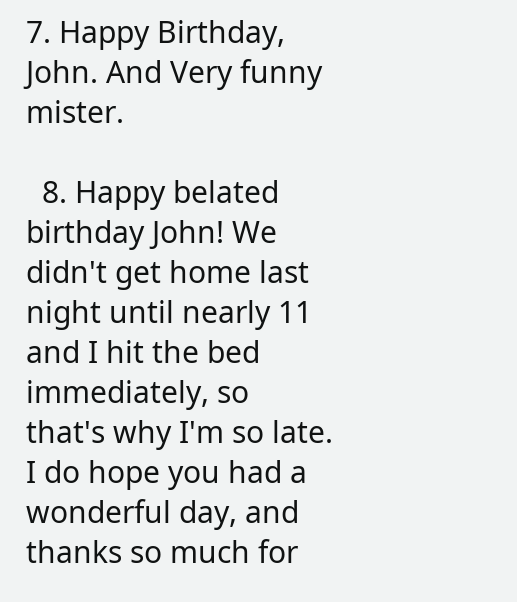7. Happy Birthday, John. And Very funny mister.

  8. Happy belated birthday John! We didn't get home last night until nearly 11 and I hit the bed immediately, so that's why I'm so late. I do hope you had a wonderful day, and thanks so much for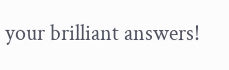your brilliant answers!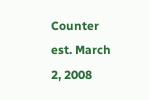Counter est. March 2, 2008